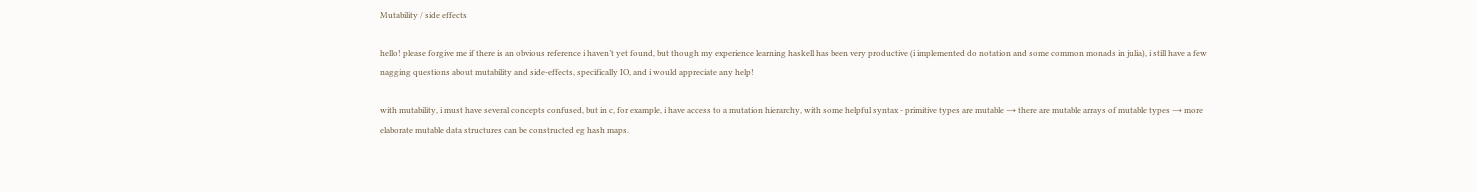Mutability / side effects

hello! please forgive me if there is an obvious reference i haven’t yet found, but though my experience learning haskell has been very productive (i implemented do notation and some common monads in julia), i still have a few nagging questions about mutability and side-effects, specifically IO, and i would appreciate any help!

with mutability, i must have several concepts confused, but in c, for example, i have access to a mutation hierarchy, with some helpful syntax - primitive types are mutable → there are mutable arrays of mutable types → more elaborate mutable data structures can be constructed eg hash maps.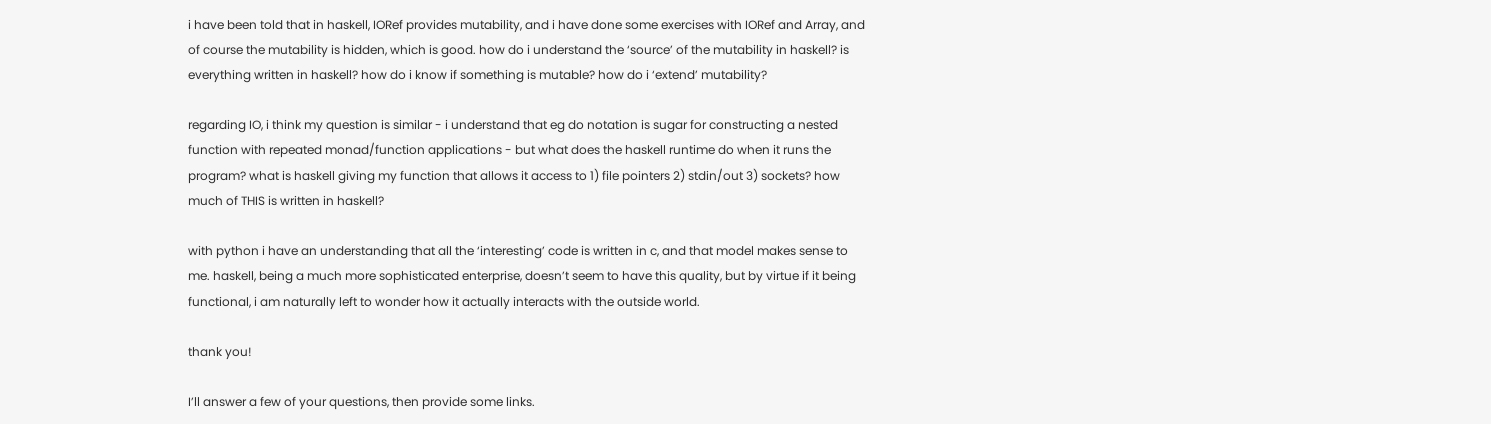i have been told that in haskell, IORef provides mutability, and i have done some exercises with IORef and Array, and of course the mutability is hidden, which is good. how do i understand the ‘source’ of the mutability in haskell? is everything written in haskell? how do i know if something is mutable? how do i ‘extend’ mutability?

regarding IO, i think my question is similar - i understand that eg do notation is sugar for constructing a nested function with repeated monad/function applications - but what does the haskell runtime do when it runs the program? what is haskell giving my function that allows it access to 1) file pointers 2) stdin/out 3) sockets? how much of THIS is written in haskell?

with python i have an understanding that all the ‘interesting’ code is written in c, and that model makes sense to me. haskell, being a much more sophisticated enterprise, doesn’t seem to have this quality, but by virtue if it being functional, i am naturally left to wonder how it actually interacts with the outside world.

thank you!

I’ll answer a few of your questions, then provide some links.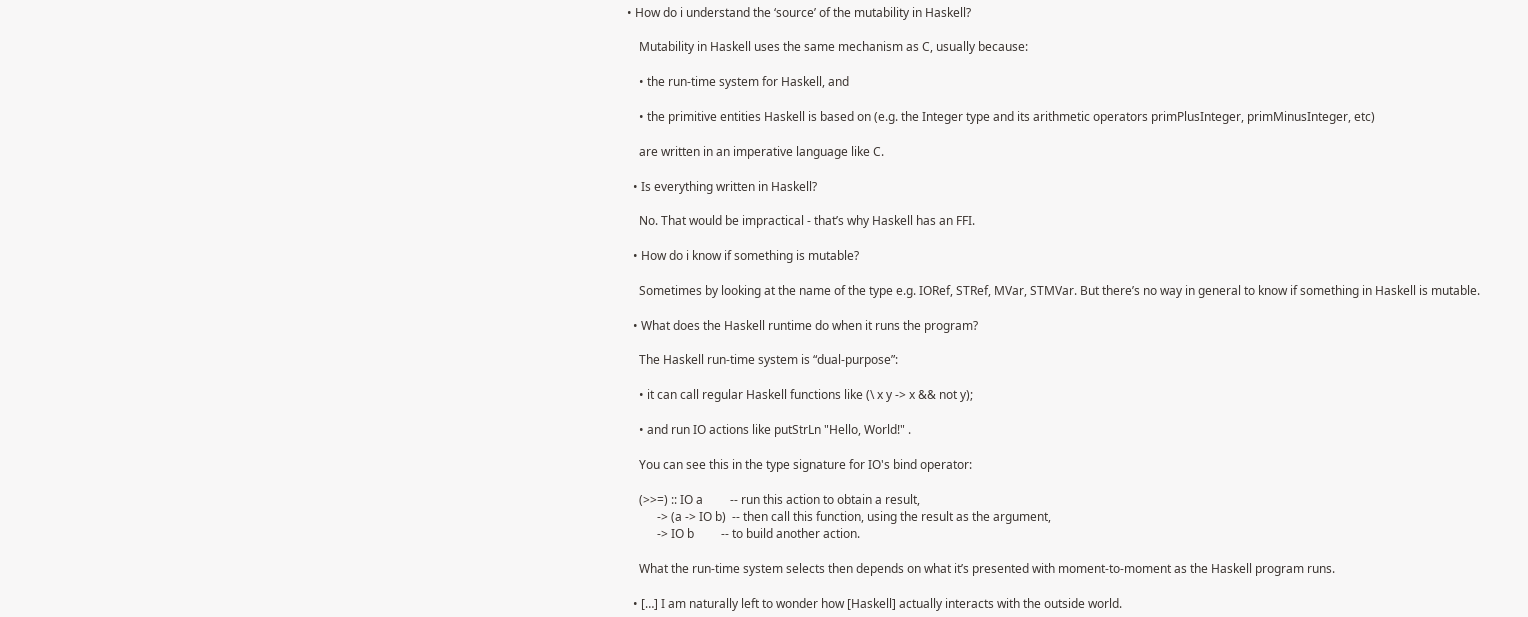• How do i understand the ‘source’ of the mutability in Haskell?

    Mutability in Haskell uses the same mechanism as C, usually because:

    • the run-time system for Haskell, and

    • the primitive entities Haskell is based on (e.g. the Integer type and its arithmetic operators primPlusInteger, primMinusInteger, etc)

    are written in an imperative language like C.

  • Is everything written in Haskell?

    No. That would be impractical - that’s why Haskell has an FFI.

  • How do i know if something is mutable?

    Sometimes by looking at the name of the type e.g. IORef, STRef, MVar, STMVar. But there’s no way in general to know if something in Haskell is mutable.

  • What does the Haskell runtime do when it runs the program?

    The Haskell run-time system is “dual-purpose”:

    • it can call regular Haskell functions like (\ x y -> x && not y);

    • and run IO actions like putStrLn "Hello, World!" .

    You can see this in the type signature for IO's bind operator:

    (>>=) :: IO a         -- run this action to obtain a result,
          -> (a -> IO b)  -- then call this function, using the result as the argument,
          -> IO b         -- to build another action.

    What the run-time system selects then depends on what it’s presented with moment-to-moment as the Haskell program runs.

  • […] I am naturally left to wonder how [Haskell] actually interacts with the outside world.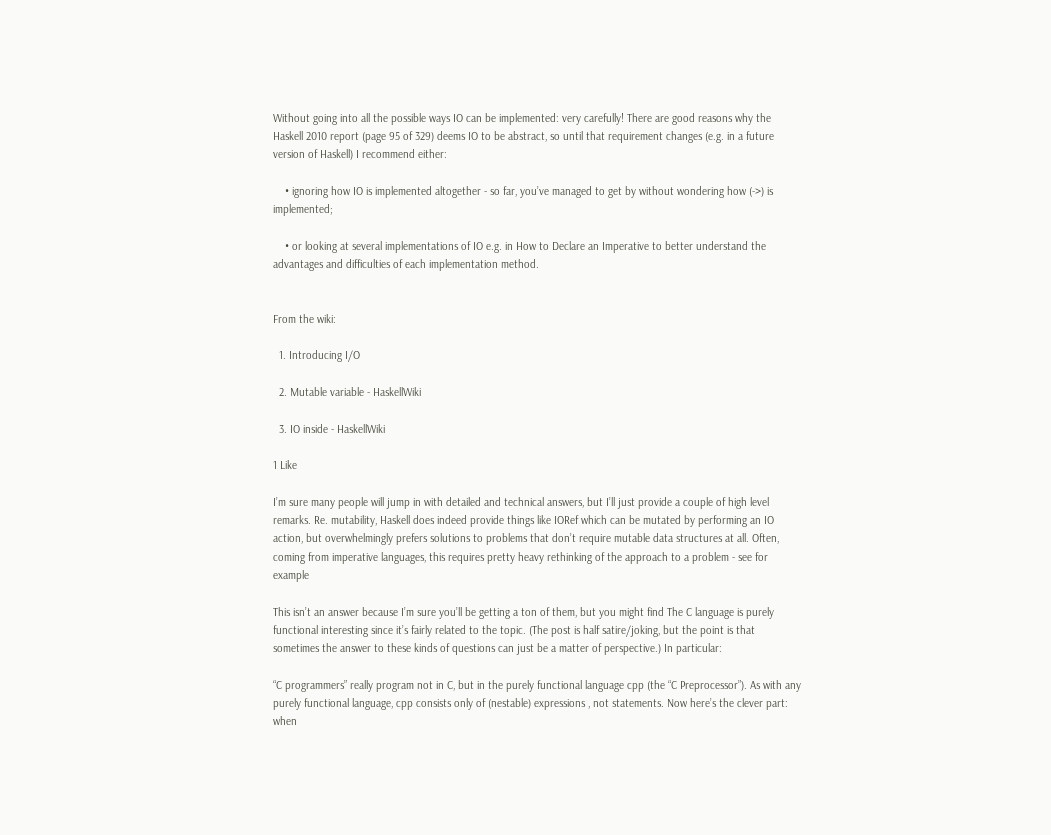Without going into all the possible ways IO can be implemented: very carefully! There are good reasons why the Haskell 2010 report (page 95 of 329) deems IO to be abstract, so until that requirement changes (e.g. in a future version of Haskell) I recommend either:

    • ignoring how IO is implemented altogether - so far, you’ve managed to get by without wondering how (->) is implemented;

    • or looking at several implementations of IO e.g. in How to Declare an Imperative to better understand the advantages and difficulties of each implementation method.


From the wiki:

  1. Introducing I/O

  2. Mutable variable - HaskellWiki

  3. IO inside - HaskellWiki

1 Like

I’m sure many people will jump in with detailed and technical answers, but I’ll just provide a couple of high level remarks. Re. mutability, Haskell does indeed provide things like IORef which can be mutated by performing an IO action, but overwhelmingly prefers solutions to problems that don’t require mutable data structures at all. Often, coming from imperative languages, this requires pretty heavy rethinking of the approach to a problem - see for example

This isn’t an answer because I’m sure you’ll be getting a ton of them, but you might find The C language is purely functional interesting since it’s fairly related to the topic. (The post is half satire/joking, but the point is that sometimes the answer to these kinds of questions can just be a matter of perspective.) In particular:

“C programmers” really program not in C, but in the purely functional language cpp (the “C Preprocessor”). As with any purely functional language, cpp consists only of (nestable) expressions , not statements. Now here’s the clever part: when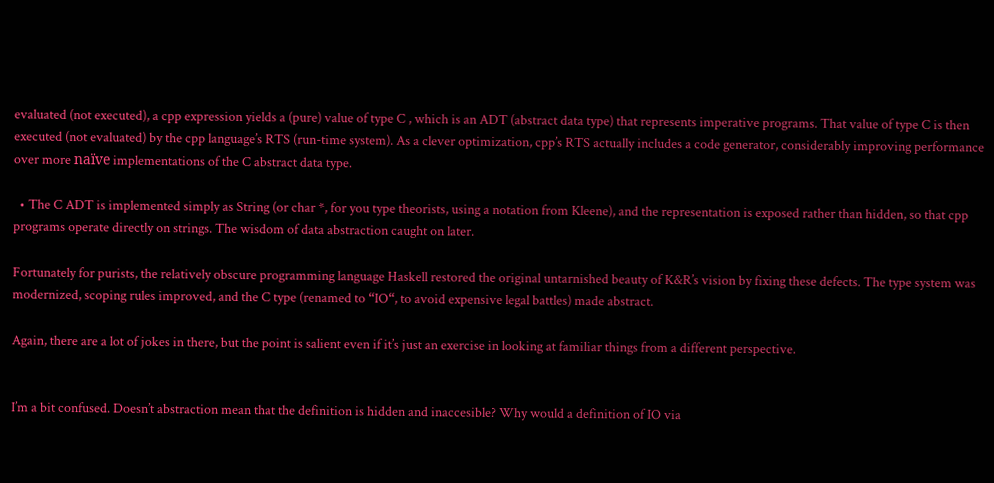evaluated (not executed), a cpp expression yields a (pure) value of type C , which is an ADT (abstract data type) that represents imperative programs. That value of type C is then executed (not evaluated) by the cpp language’s RTS (run-time system). As a clever optimization, cpp’s RTS actually includes a code generator, considerably improving performance over more naïve implementations of the C abstract data type.

  • The C ADT is implemented simply as String (or char *, for you type theorists, using a notation from Kleene), and the representation is exposed rather than hidden, so that cpp programs operate directly on strings. The wisdom of data abstraction caught on later.

Fortunately for purists, the relatively obscure programming language Haskell restored the original untarnished beauty of K&R’s vision by fixing these defects. The type system was modernized, scoping rules improved, and the C type (renamed to “IO“, to avoid expensive legal battles) made abstract.

Again, there are a lot of jokes in there, but the point is salient even if it’s just an exercise in looking at familiar things from a different perspective.


I’m a bit confused. Doesn’t abstraction mean that the definition is hidden and inaccesible? Why would a definition of IO via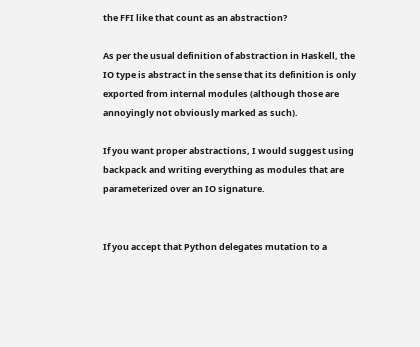the FFI like that count as an abstraction?

As per the usual definition of abstraction in Haskell, the IO type is abstract in the sense that its definition is only exported from internal modules (although those are annoyingly not obviously marked as such).

If you want proper abstractions, I would suggest using backpack and writing everything as modules that are parameterized over an IO signature.


If you accept that Python delegates mutation to a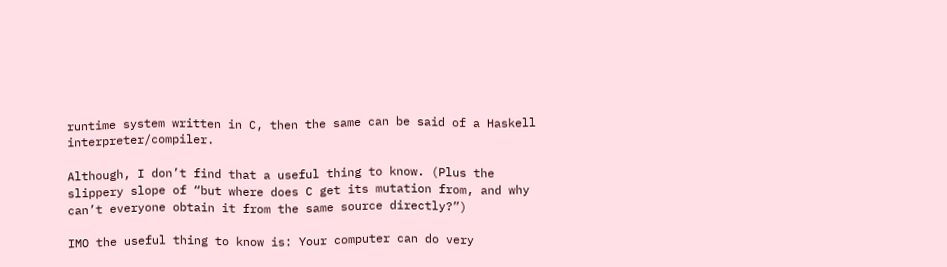runtime system written in C, then the same can be said of a Haskell interpreter/compiler.

Although, I don’t find that a useful thing to know. (Plus the slippery slope of “but where does C get its mutation from, and why can’t everyone obtain it from the same source directly?”)

IMO the useful thing to know is: Your computer can do very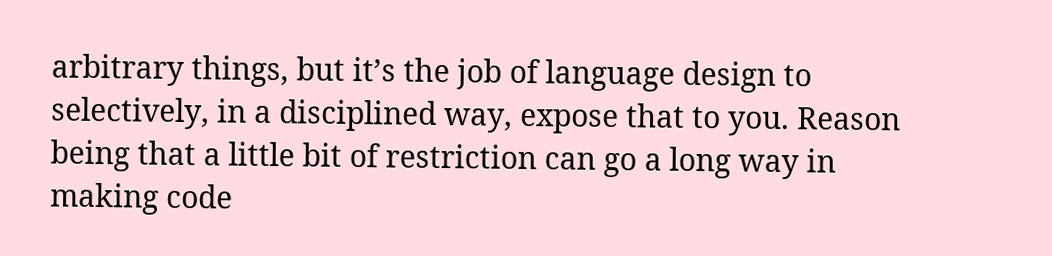arbitrary things, but it’s the job of language design to selectively, in a disciplined way, expose that to you. Reason being that a little bit of restriction can go a long way in making code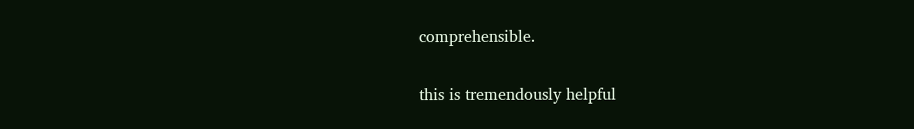comprehensible.

this is tremendously helpful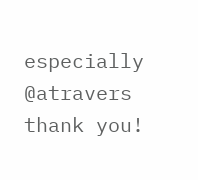especially @atravers thank you!